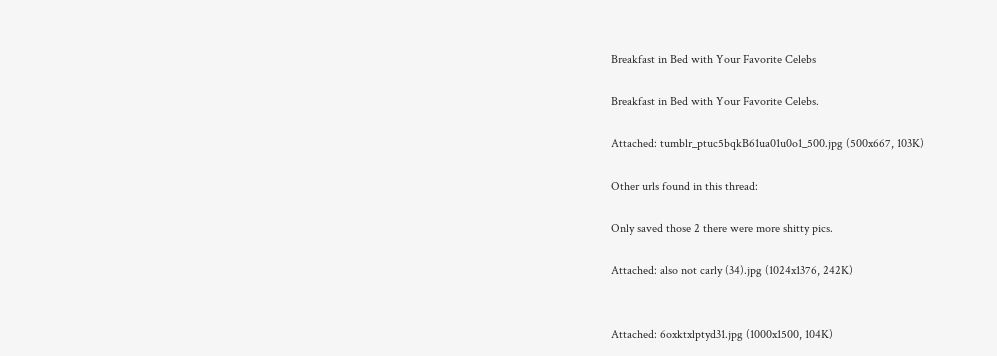Breakfast in Bed with Your Favorite Celebs

Breakfast in Bed with Your Favorite Celebs.

Attached: tumblr_ptuc5bqkB61ua01u0o1_500.jpg (500x667, 103K)

Other urls found in this thread:

Only saved those 2 there were more shitty pics.

Attached: also not carly (34).jpg (1024x1376, 242K)


Attached: 6oxktxlptyd31.jpg (1000x1500, 104K)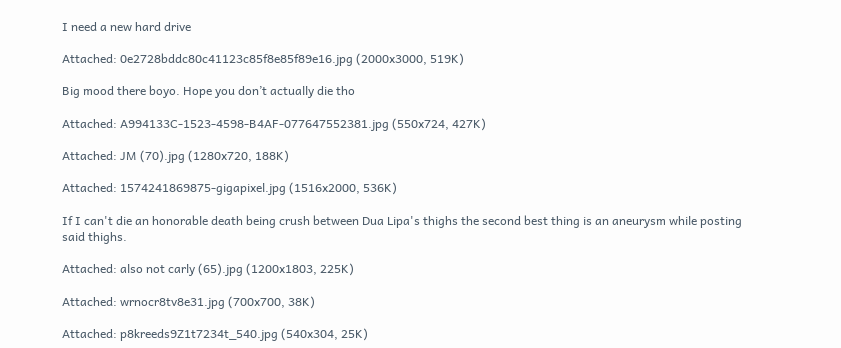I need a new hard drive

Attached: 0e2728bddc80c41123c85f8e85f89e16.jpg (2000x3000, 519K)

Big mood there boyo. Hope you don’t actually die tho

Attached: A994133C-1523-4598-B4AF-077647552381.jpg (550x724, 427K)

Attached: JM (70).jpg (1280x720, 188K)

Attached: 1574241869875-gigapixel.jpg (1516x2000, 536K)

If I can't die an honorable death being crush between Dua Lipa's thighs the second best thing is an aneurysm while posting said thighs.

Attached: also not carly (65).jpg (1200x1803, 225K)

Attached: wrnocr8tv8e31.jpg (700x700, 38K)

Attached: p8kreeds9Z1t7234t_540.jpg (540x304, 25K)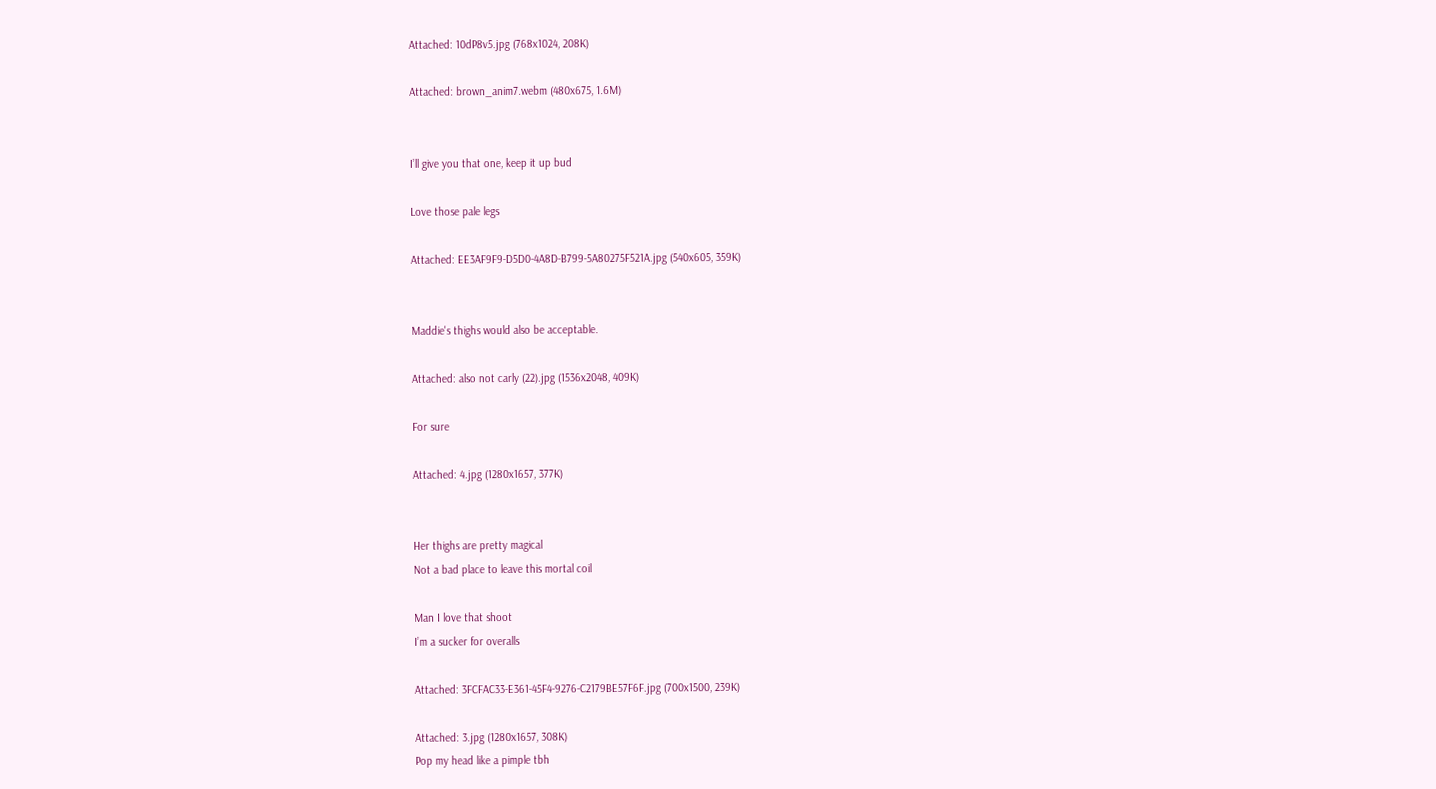Attached: 10dP8v5.jpg (768x1024, 208K)

Attached: brown_anim7.webm (480x675, 1.6M)


I’ll give you that one, keep it up bud

Love those pale legs

Attached: EE3AF9F9-D5D0-4A8D-B799-5A80275F521A.jpg (540x605, 359K)


Maddie's thighs would also be acceptable.

Attached: also not carly (22).jpg (1536x2048, 409K)

For sure

Attached: 4.jpg (1280x1657, 377K)


Her thighs are pretty magical
Not a bad place to leave this mortal coil

Man I love that shoot
I’m a sucker for overalls

Attached: 3FCFAC33-E361-45F4-9276-C2179BE57F6F.jpg (700x1500, 239K)

Attached: 3.jpg (1280x1657, 308K)
Pop my head like a pimple tbh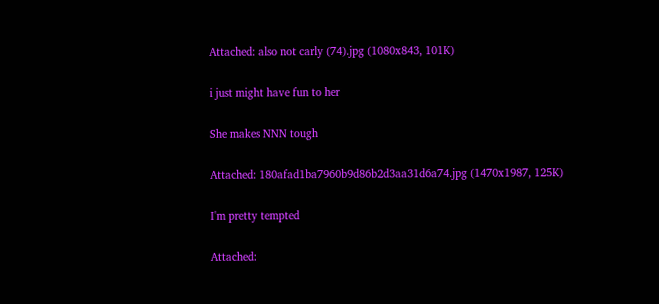Attached: also not carly (74).jpg (1080x843, 101K)

i just might have fun to her

She makes NNN tough

Attached: 180afad1ba7960b9d86b2d3aa31d6a74.jpg (1470x1987, 125K)

I'm pretty tempted

Attached: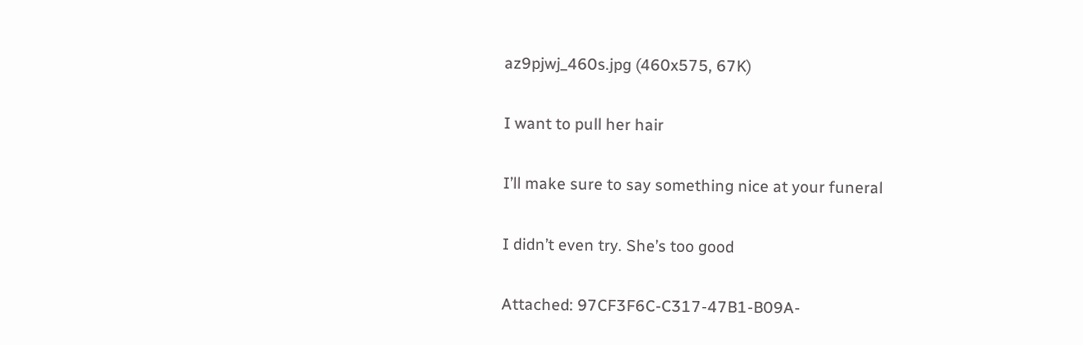az9pjwj_460s.jpg (460x575, 67K)

I want to pull her hair

I’ll make sure to say something nice at your funeral

I didn’t even try. She’s too good

Attached: 97CF3F6C-C317-47B1-B09A-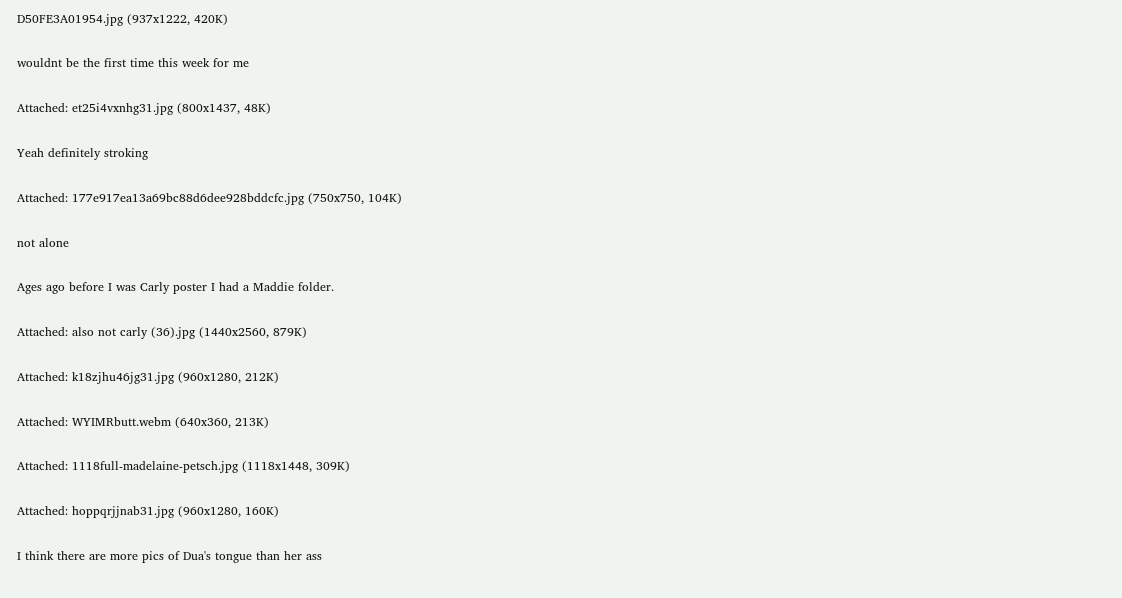D50FE3A01954.jpg (937x1222, 420K)

wouldnt be the first time this week for me

Attached: et25i4vxnhg31.jpg (800x1437, 48K)

Yeah definitely stroking

Attached: 177e917ea13a69bc88d6dee928bddcfc.jpg (750x750, 104K)

not alone

Ages ago before I was Carly poster I had a Maddie folder.

Attached: also not carly (36).jpg (1440x2560, 879K)

Attached: k18zjhu46jg31.jpg (960x1280, 212K)

Attached: WYIMRbutt.webm (640x360, 213K)

Attached: 1118full-madelaine-petsch.jpg (1118x1448, 309K)

Attached: hoppqrjjnab31.jpg (960x1280, 160K)

I think there are more pics of Dua's tongue than her ass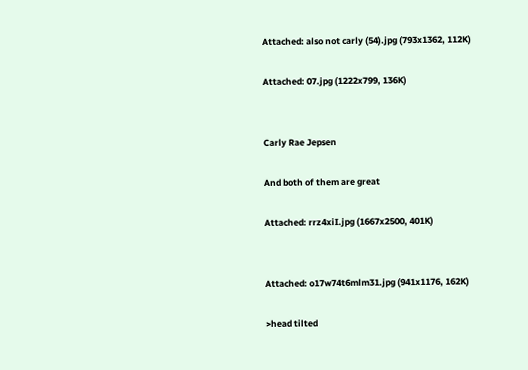Attached: also not carly (54).jpg (793x1362, 112K)

Attached: 07.jpg (1222x799, 136K)


Carly Rae Jepsen

And both of them are great

Attached: rrz4xiI.jpg (1667x2500, 401K)


Attached: o17w74t6mlm31.jpg (941x1176, 162K)

>head tilted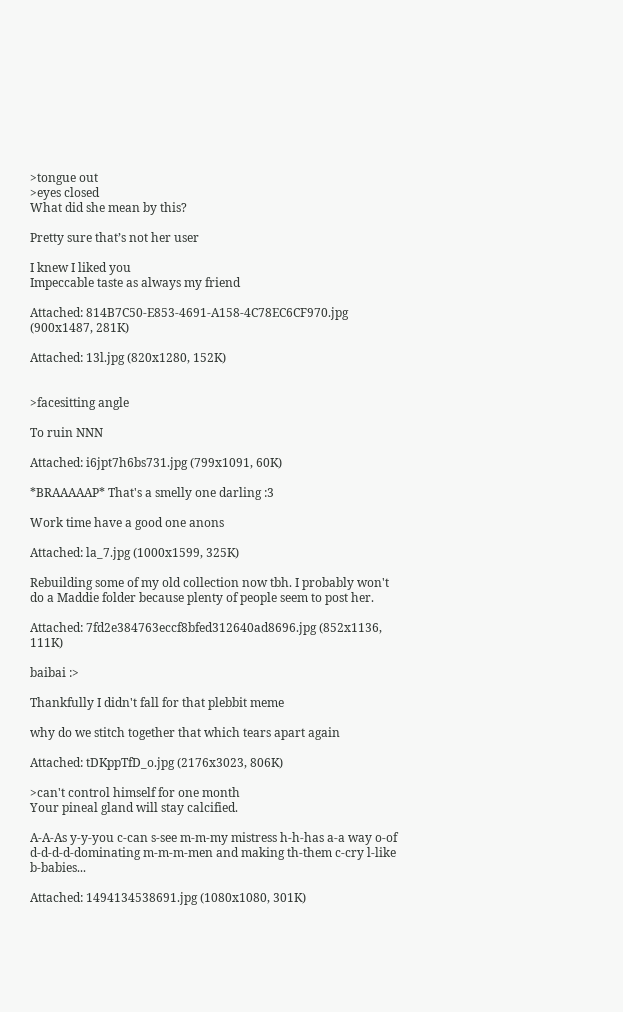>tongue out
>eyes closed
What did she mean by this?

Pretty sure that’s not her user

I knew I liked you
Impeccable taste as always my friend

Attached: 814B7C50-E853-4691-A158-4C78EC6CF970.jpg (900x1487, 281K)

Attached: 13l.jpg (820x1280, 152K)


>facesitting angle

To ruin NNN

Attached: i6jpt7h6bs731.jpg (799x1091, 60K)

*BRAAAAAP* That's a smelly one darling :3

Work time have a good one anons

Attached: la_7.jpg (1000x1599, 325K)

Rebuilding some of my old collection now tbh. I probably won't do a Maddie folder because plenty of people seem to post her.

Attached: 7fd2e384763eccf8bfed312640ad8696.jpg (852x1136, 111K)

baibai :>

Thankfully I didn't fall for that plebbit meme

why do we stitch together that which tears apart again

Attached: tDKppTfD_o.jpg (2176x3023, 806K)

>can't control himself for one month
Your pineal gland will stay calcified.

A-A-As y-y-you c-can s-see m-m-my mistress h-h-has a-a way o-of d-d-d-d-dominating m-m-m-men and making th-them c-cry l-like b-babies...

Attached: 1494134538691.jpg (1080x1080, 301K)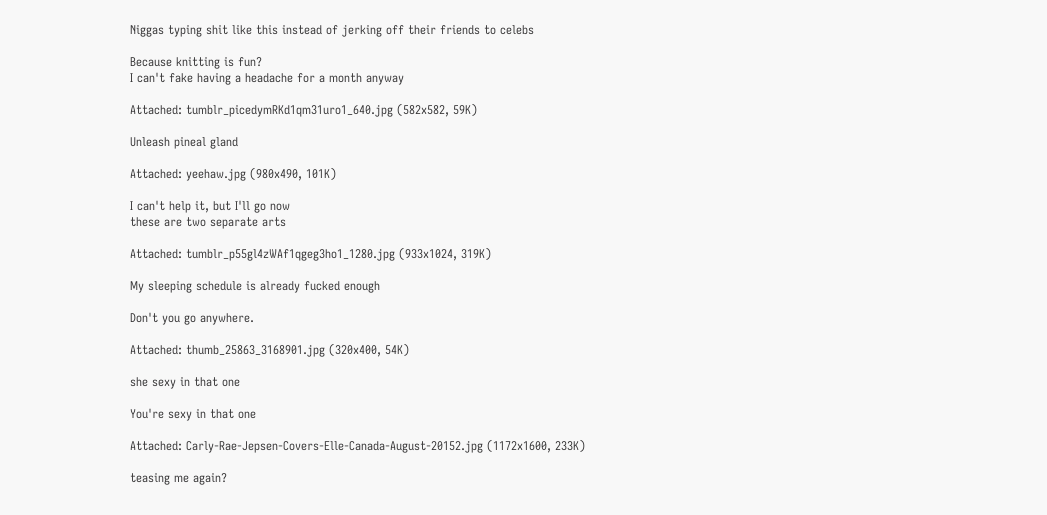Niggas typing shit like this instead of jerking off their friends to celebs

Because knitting is fun?
I can't fake having a headache for a month anyway

Attached: tumblr_picedymRKd1qm31uro1_640.jpg (582x582, 59K)

Unleash pineal gland

Attached: yeehaw.jpg (980x490, 101K)

I can't help it, but I'll go now
these are two separate arts

Attached: tumblr_p55gl4zWAf1qgeg3ho1_1280.jpg (933x1024, 319K)

My sleeping schedule is already fucked enough

Don't you go anywhere.

Attached: thumb_25863_3168901.jpg (320x400, 54K)

she sexy in that one

You're sexy in that one

Attached: Carly-Rae-Jepsen-Covers-Elle-Canada-August-20152.jpg (1172x1600, 233K)

teasing me again?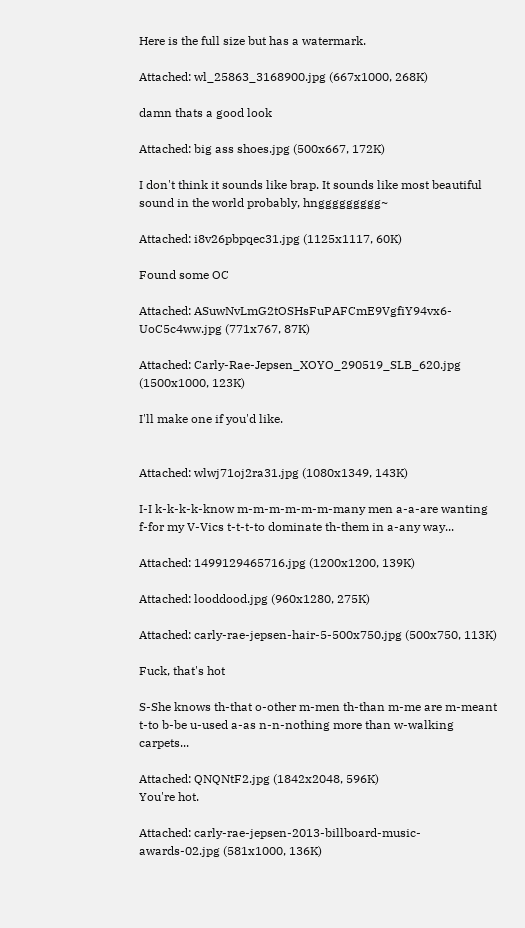Here is the full size but has a watermark.

Attached: wl_25863_3168900.jpg (667x1000, 268K)

damn thats a good look

Attached: big ass shoes.jpg (500x667, 172K)

I don't think it sounds like brap. It sounds like most beautiful sound in the world probably, hnggggggggg~

Attached: i8v26pbpqec31.jpg (1125x1117, 60K)

Found some OC

Attached: ASuwNvLmG2tOSHsFuPAFCmE9VgfiY94vx6-UoC5c4ww.jpg (771x767, 87K)

Attached: Carly-Rae-Jepsen_XOYO_290519_SLB_620.jpg (1500x1000, 123K)

I'll make one if you'd like.


Attached: wlwj71oj2ra31.jpg (1080x1349, 143K)

I-I k-k-k-k-know m-m-m-m-m-m-many men a-a-are wanting f-for my V-Vics t-t-t-to dominate th-them in a-any way...

Attached: 1499129465716.jpg (1200x1200, 139K)

Attached: looddood.jpg (960x1280, 275K)

Attached: carly-rae-jepsen-hair-5-500x750.jpg (500x750, 113K)

Fuck, that's hot

S-She knows th-that o-other m-men th-than m-me are m-meant t-to b-be u-used a-as n-n-nothing more than w-walking carpets...

Attached: QNQNtF2.jpg (1842x2048, 596K)
You're hot.

Attached: carly-rae-jepsen-2013-billboard-music-awards-02.jpg (581x1000, 136K)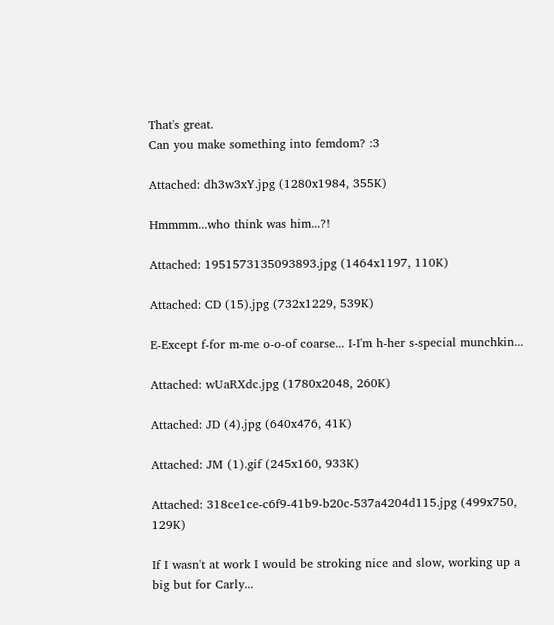That's great.
Can you make something into femdom? :3

Attached: dh3w3xY.jpg (1280x1984, 355K)

Hmmmm...who think was him...?!

Attached: 1951573135093893.jpg (1464x1197, 110K)

Attached: CD (15).jpg (732x1229, 539K)

E-Except f-for m-me o-o-of coarse... I-I'm h-her s-special munchkin...

Attached: wUaRXdc.jpg (1780x2048, 260K)

Attached: JD (4).jpg (640x476, 41K)

Attached: JM (1).gif (245x160, 933K)

Attached: 318ce1ce-c6f9-41b9-b20c-537a4204d115.jpg (499x750, 129K)

If I wasn't at work I would be stroking nice and slow, working up a big but for Carly...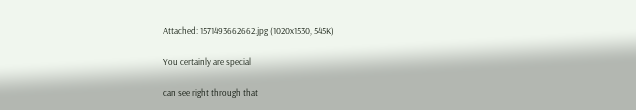Attached: 1571493662662.jpg (1020x1530, 545K)

You certainly are special

can see right through that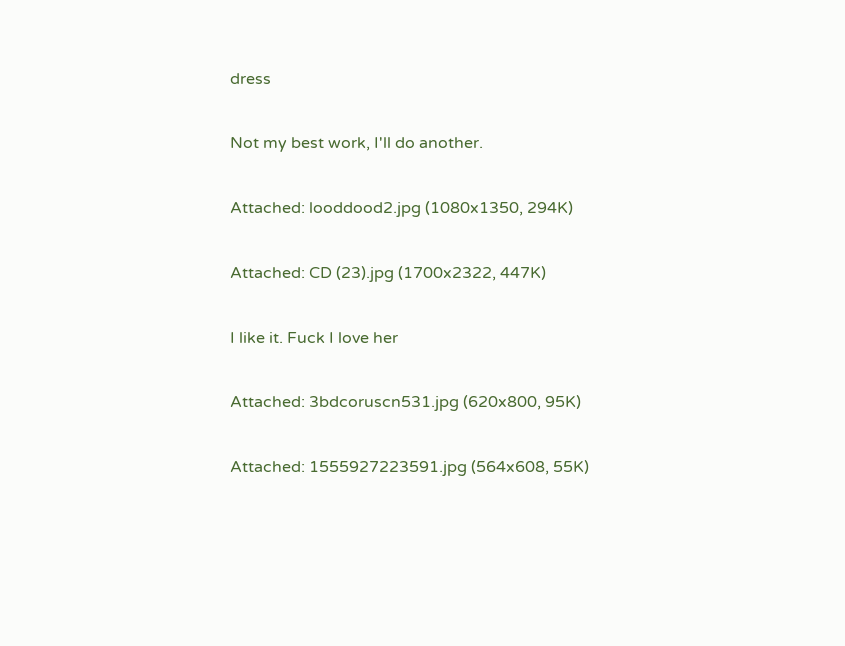dress

Not my best work, I'll do another.

Attached: looddood2.jpg (1080x1350, 294K)

Attached: CD (23).jpg (1700x2322, 447K)

I like it. Fuck I love her

Attached: 3bdcoruscn531.jpg (620x800, 95K)

Attached: 1555927223591.jpg (564x608, 55K)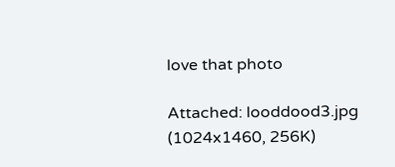love that photo

Attached: looddood3.jpg (1024x1460, 256K)